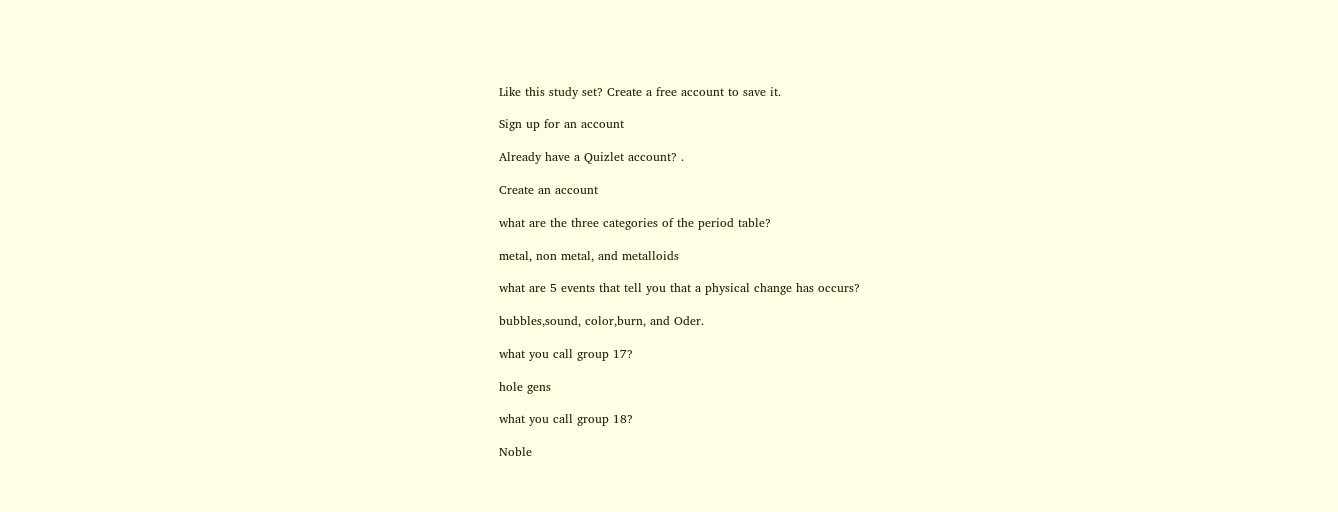Like this study set? Create a free account to save it.

Sign up for an account

Already have a Quizlet account? .

Create an account

what are the three categories of the period table?

metal, non metal, and metalloids

what are 5 events that tell you that a physical change has occurs?

bubbles,sound, color,burn, and Oder.

what you call group 17?

hole gens

what you call group 18?

Noble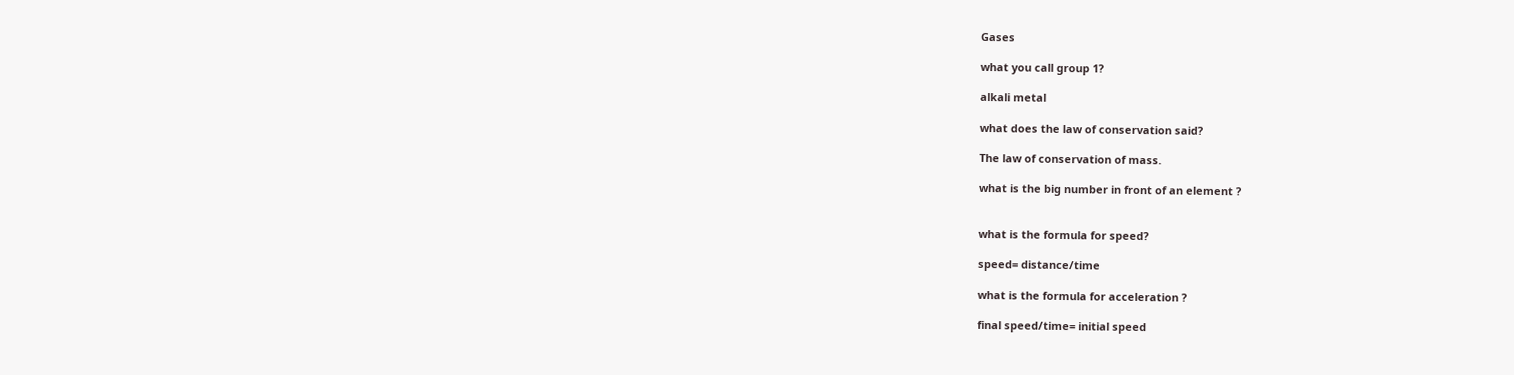Gases

what you call group 1?

alkali metal

what does the law of conservation said?

The law of conservation of mass.

what is the big number in front of an element ?


what is the formula for speed?

speed= distance/time

what is the formula for acceleration ?

final speed/time= initial speed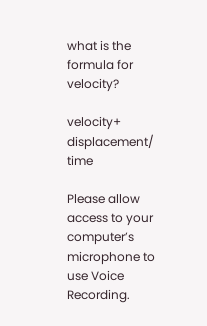what is the formula for velocity?

velocity+ displacement/ time

Please allow access to your computer’s microphone to use Voice Recording.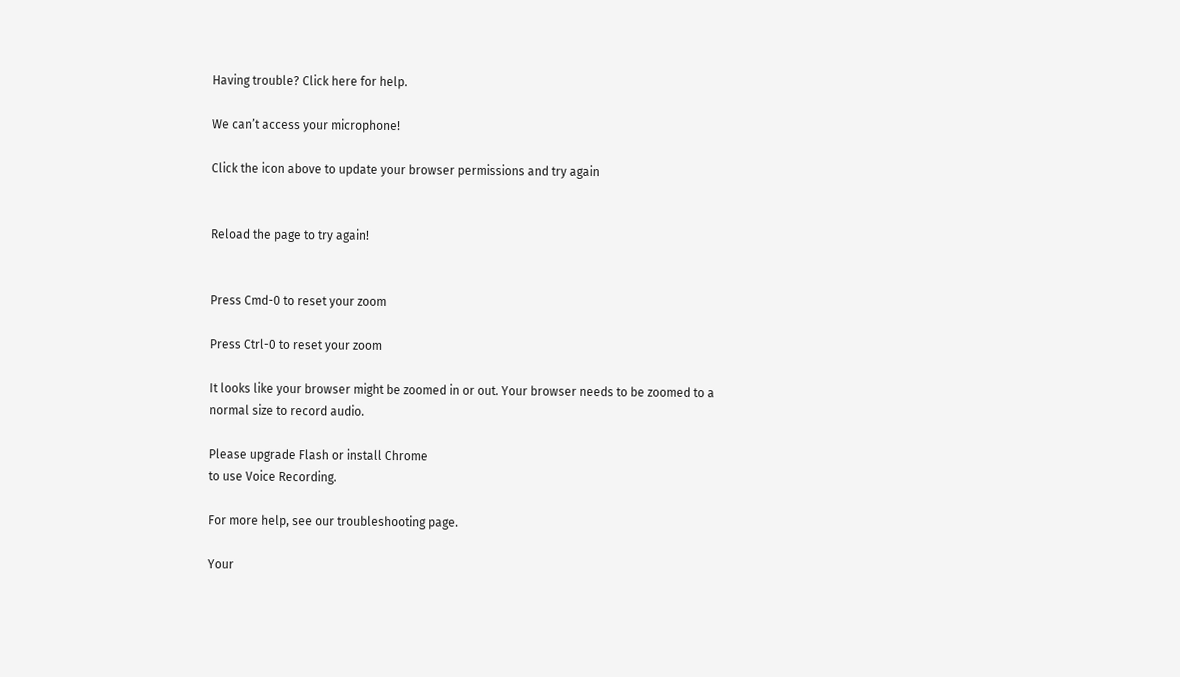Having trouble? Click here for help.

We can’t access your microphone!

Click the icon above to update your browser permissions and try again


Reload the page to try again!


Press Cmd-0 to reset your zoom

Press Ctrl-0 to reset your zoom

It looks like your browser might be zoomed in or out. Your browser needs to be zoomed to a normal size to record audio.

Please upgrade Flash or install Chrome
to use Voice Recording.

For more help, see our troubleshooting page.

Your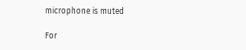microphone is muted

For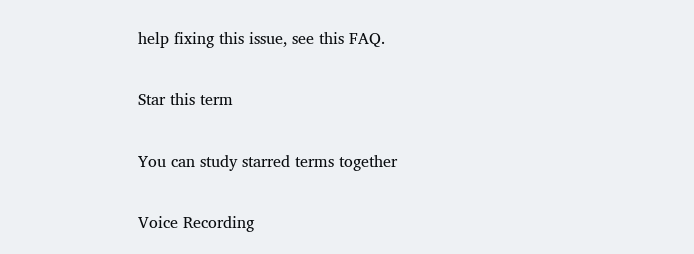help fixing this issue, see this FAQ.

Star this term

You can study starred terms together

Voice Recording